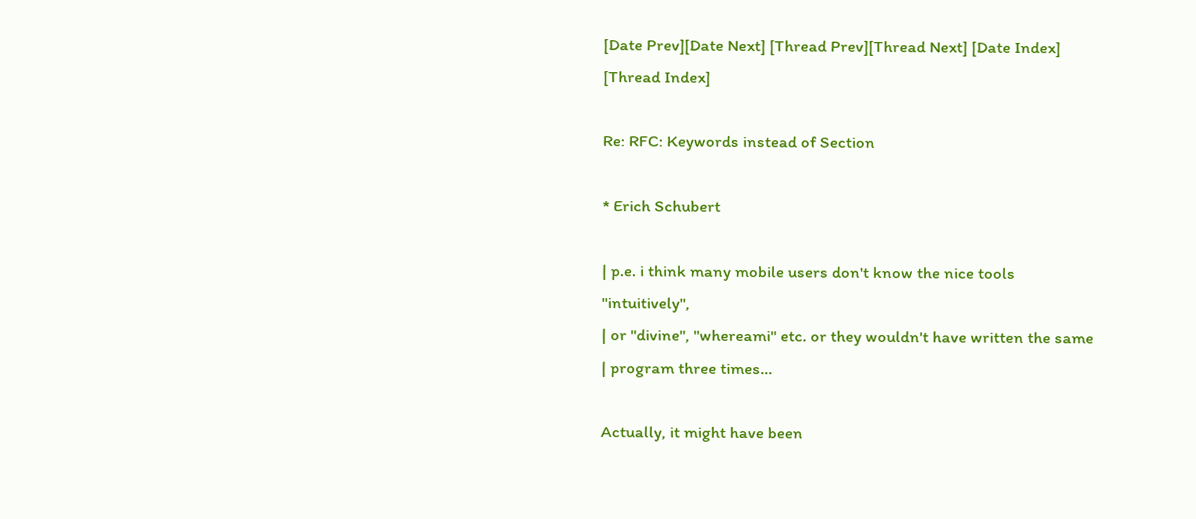[Date Prev][Date Next] [Thread Prev][Thread Next] [Date Index] [Thread Index]

Re: RFC: Keywords instead of Section

* Erich Schubert

| p.e. i think many mobile users don't know the nice tools "intuitively",
| or "divine", "whereami" etc. or they wouldn't have written the same
| program three times...

Actually, it might have been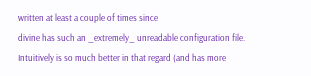written at least a couple of times since
divine has such an _extremely_ unreadable configuration file.
Intuitively is so much better in that regard (and has more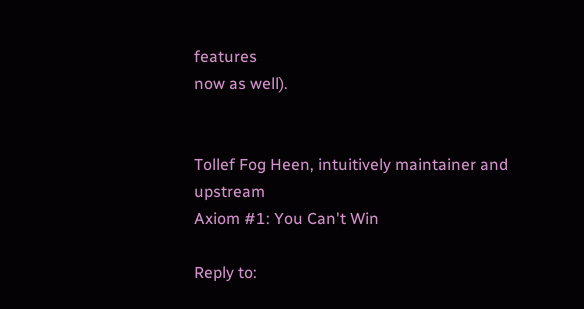features
now as well).


Tollef Fog Heen, intuitively maintainer and upstream
Axiom #1: You Can't Win

Reply to: